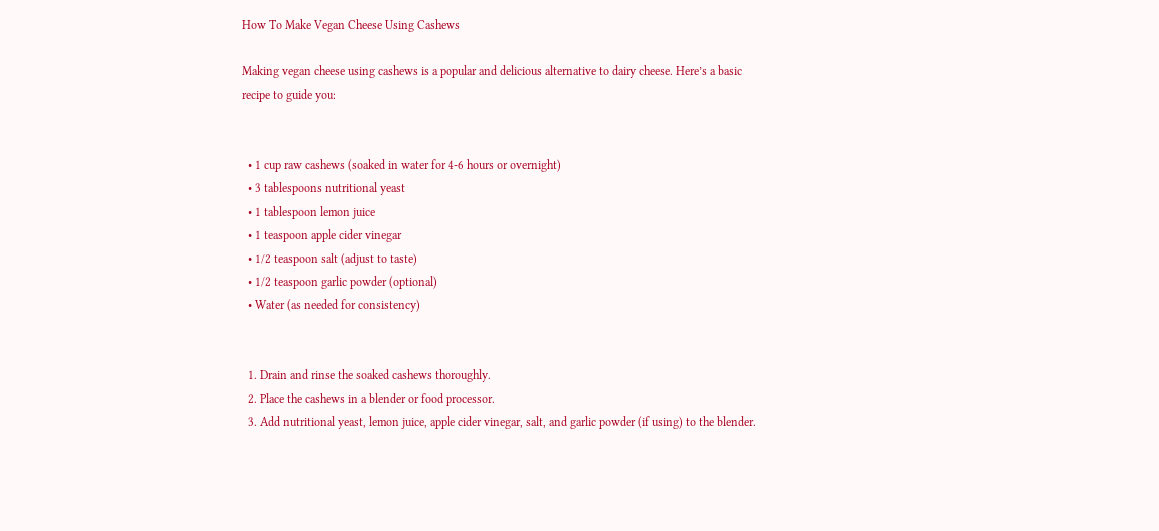How To Make Vegan Cheese Using Cashews

Making vegan cheese using cashews is a popular and delicious alternative to dairy cheese. Here’s a basic recipe to guide you:


  • 1 cup raw cashews (soaked in water for 4-6 hours or overnight)
  • 3 tablespoons nutritional yeast
  • 1 tablespoon lemon juice
  • 1 teaspoon apple cider vinegar
  • 1/2 teaspoon salt (adjust to taste)
  • 1/2 teaspoon garlic powder (optional)
  • Water (as needed for consistency)


  1. Drain and rinse the soaked cashews thoroughly.
  2. Place the cashews in a blender or food processor.
  3. Add nutritional yeast, lemon juice, apple cider vinegar, salt, and garlic powder (if using) to the blender.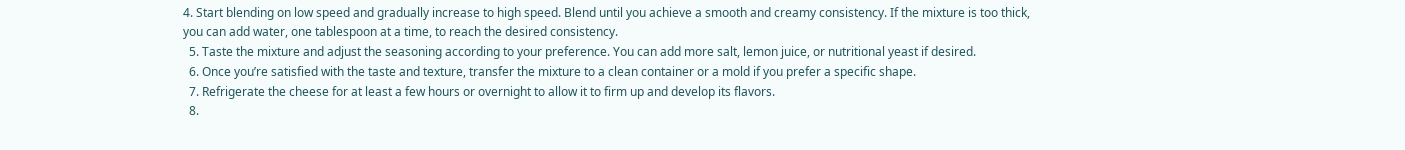4. Start blending on low speed and gradually increase to high speed. Blend until you achieve a smooth and creamy consistency. If the mixture is too thick, you can add water, one tablespoon at a time, to reach the desired consistency.
  5. Taste the mixture and adjust the seasoning according to your preference. You can add more salt, lemon juice, or nutritional yeast if desired.
  6. Once you’re satisfied with the taste and texture, transfer the mixture to a clean container or a mold if you prefer a specific shape.
  7. Refrigerate the cheese for at least a few hours or overnight to allow it to firm up and develop its flavors.
  8.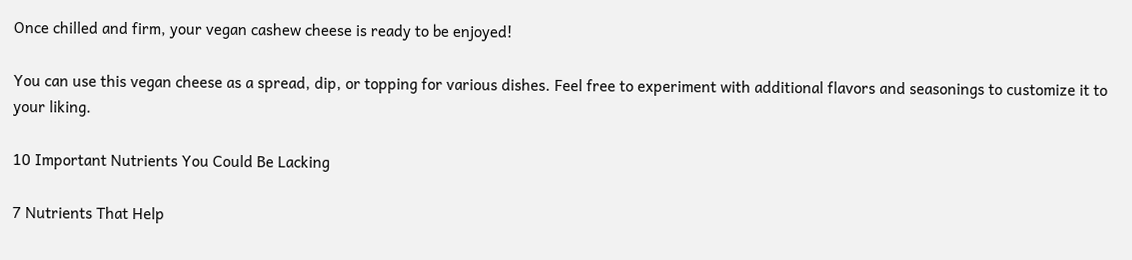Once chilled and firm, your vegan cashew cheese is ready to be enjoyed!

You can use this vegan cheese as a spread, dip, or topping for various dishes. Feel free to experiment with additional flavors and seasonings to customize it to your liking.

10 Important Nutrients You Could Be Lacking

7 Nutrients That Help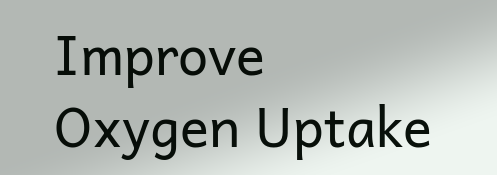Improve Oxygen Uptake